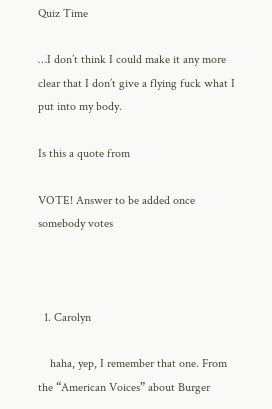Quiz Time

…I don’t think I could make it any more clear that I don’t give a flying fuck what I put into my body.

Is this a quote from

VOTE! Answer to be added once somebody votes



  1. Carolyn

    haha, yep, I remember that one. From the “American Voices” about Burger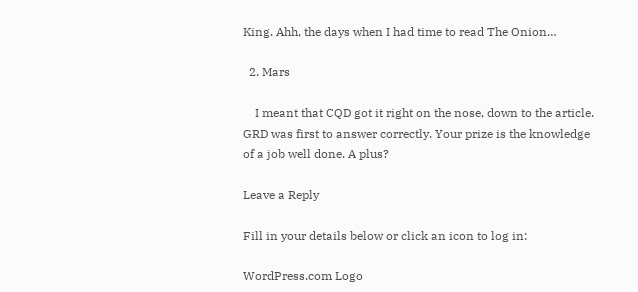King. Ahh, the days when I had time to read The Onion…

  2. Mars

    I meant that CQD got it right on the nose, down to the article. GRD was first to answer correctly. Your prize is the knowledge of a job well done. A plus?

Leave a Reply

Fill in your details below or click an icon to log in:

WordPress.com Logo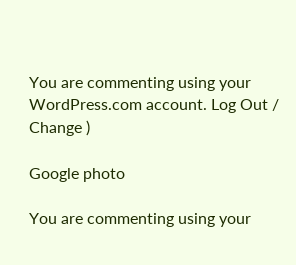You are commenting using your WordPress.com account. Log Out /  Change )

Google photo

You are commenting using your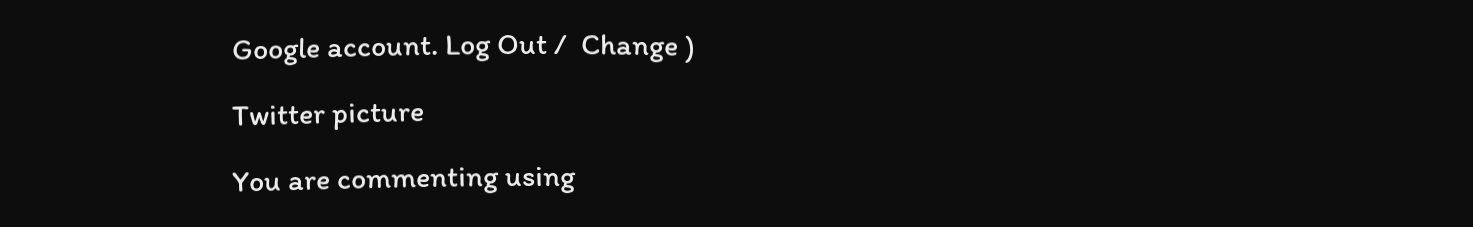Google account. Log Out /  Change )

Twitter picture

You are commenting using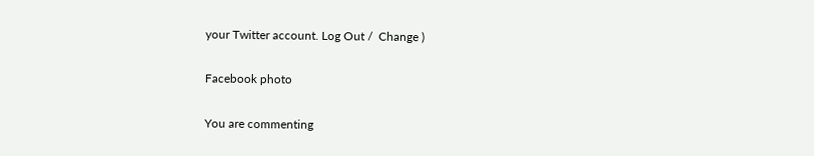your Twitter account. Log Out /  Change )

Facebook photo

You are commenting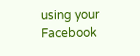using your Facebook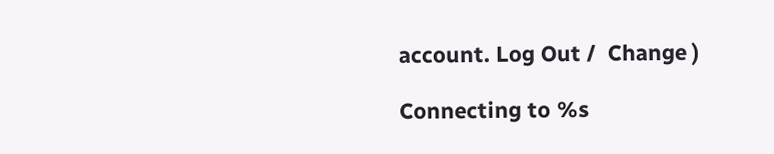account. Log Out /  Change )

Connecting to %s